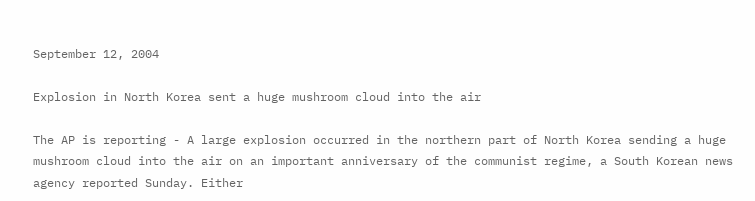September 12, 2004

Explosion in North Korea sent a huge mushroom cloud into the air

The AP is reporting - A large explosion occurred in the northern part of North Korea sending a huge mushroom cloud into the air on an important anniversary of the communist regime, a South Korean news agency reported Sunday. Either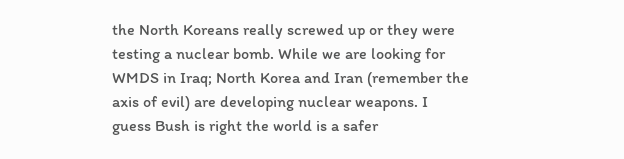the North Koreans really screwed up or they were testing a nuclear bomb. While we are looking for WMDS in Iraq; North Korea and Iran (remember the axis of evil) are developing nuclear weapons. I guess Bush is right the world is a safer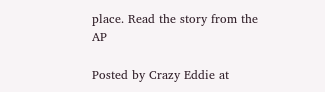place. Read the story from the AP

Posted by Crazy Eddie at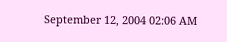September 12, 2004 02:06 AM